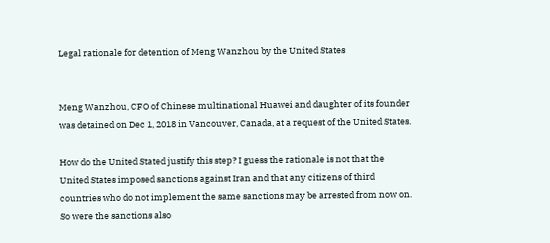Legal rationale for detention of Meng Wanzhou by the United States


Meng Wanzhou, CFO of Chinese multinational Huawei and daughter of its founder was detained on Dec 1, 2018 in Vancouver, Canada, at a request of the United States.

How do the United Stated justify this step? I guess the rationale is not that the United States imposed sanctions against Iran and that any citizens of third countries who do not implement the same sanctions may be arrested from now on. So were the sanctions also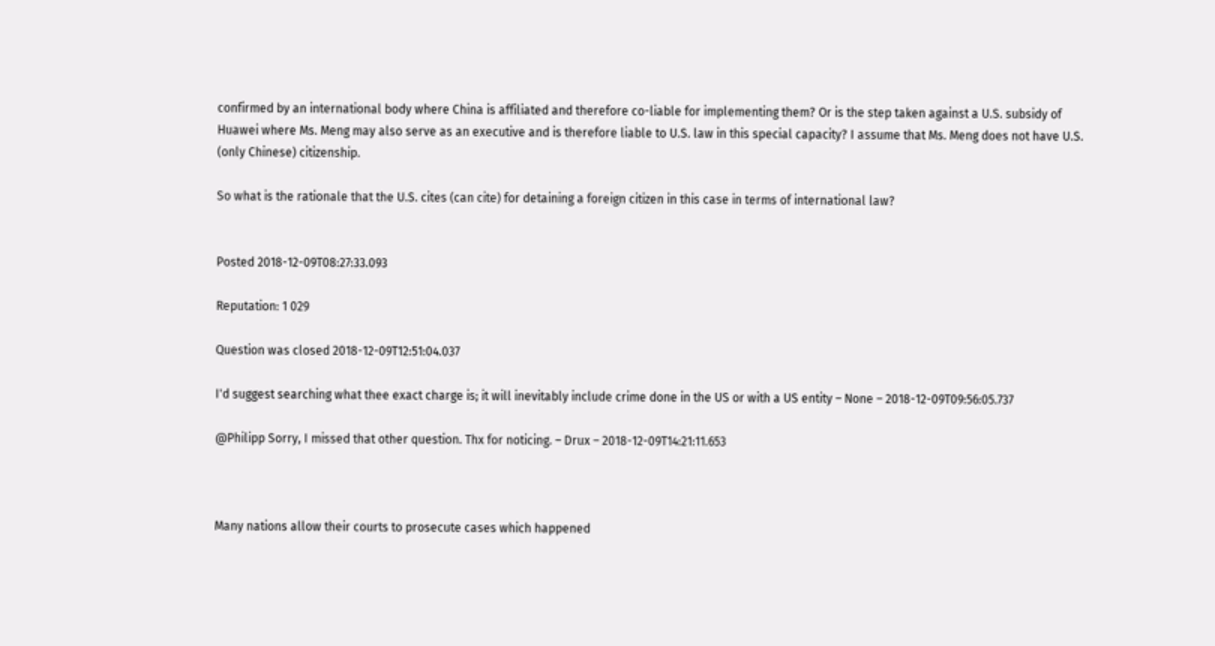confirmed by an international body where China is affiliated and therefore co-liable for implementing them? Or is the step taken against a U.S. subsidy of Huawei where Ms. Meng may also serve as an executive and is therefore liable to U.S. law in this special capacity? I assume that Ms. Meng does not have U.S. (only Chinese) citizenship.

So what is the rationale that the U.S. cites (can cite) for detaining a foreign citizen in this case in terms of international law?


Posted 2018-12-09T08:27:33.093

Reputation: 1 029

Question was closed 2018-12-09T12:51:04.037

I'd suggest searching what thee exact charge is; it will inevitably include crime done in the US or with a US entity – None – 2018-12-09T09:56:05.737

@Philipp Sorry, I missed that other question. Thx for noticing. – Drux – 2018-12-09T14:21:11.653



Many nations allow their courts to prosecute cases which happened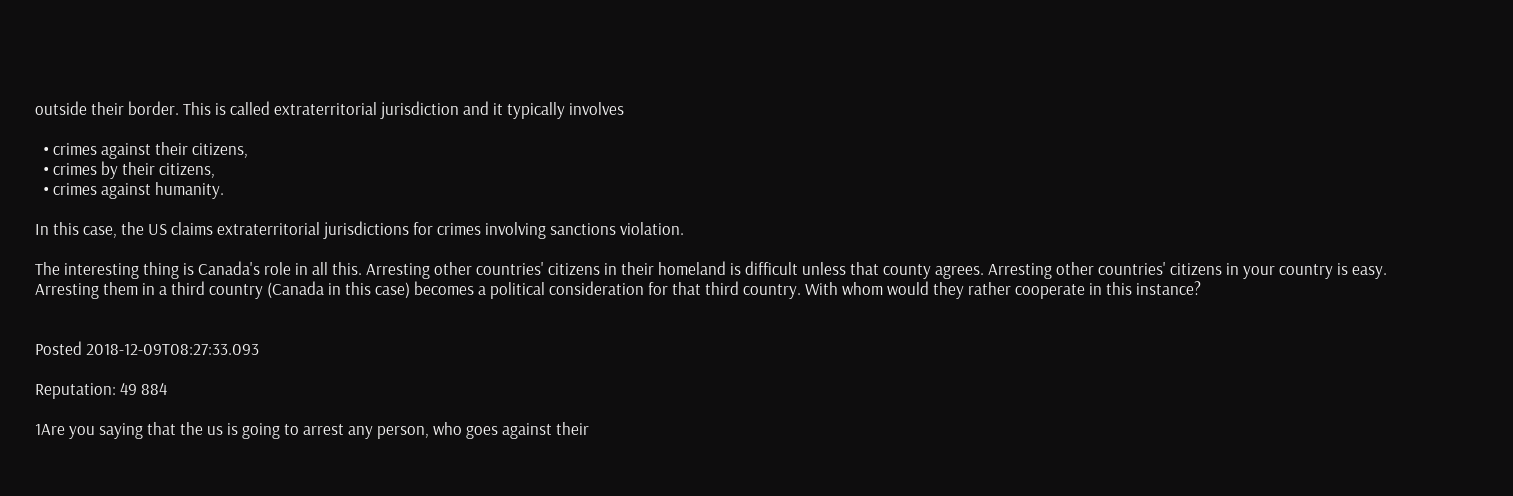outside their border. This is called extraterritorial jurisdiction and it typically involves

  • crimes against their citizens,
  • crimes by their citizens,
  • crimes against humanity.

In this case, the US claims extraterritorial jurisdictions for crimes involving sanctions violation.

The interesting thing is Canada's role in all this. Arresting other countries' citizens in their homeland is difficult unless that county agrees. Arresting other countries' citizens in your country is easy. Arresting them in a third country (Canada in this case) becomes a political consideration for that third country. With whom would they rather cooperate in this instance?


Posted 2018-12-09T08:27:33.093

Reputation: 49 884

1Are you saying that the us is going to arrest any person, who goes against their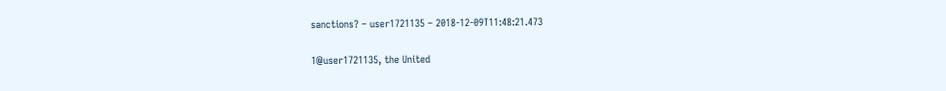sanctions? – user1721135 – 2018-12-09T11:48:21.473

1@user1721135, the United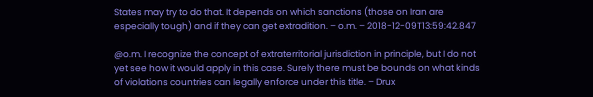States may try to do that. It depends on which sanctions (those on Iran are especially tough) and if they can get extradition. – o.m. – 2018-12-09T13:59:42.847

@o.m. I recognize the concept of extraterritorial jurisdiction in principle, but I do not yet see how it would apply in this case. Surely there must be bounds on what kinds of violations countries can legally enforce under this title. – Drux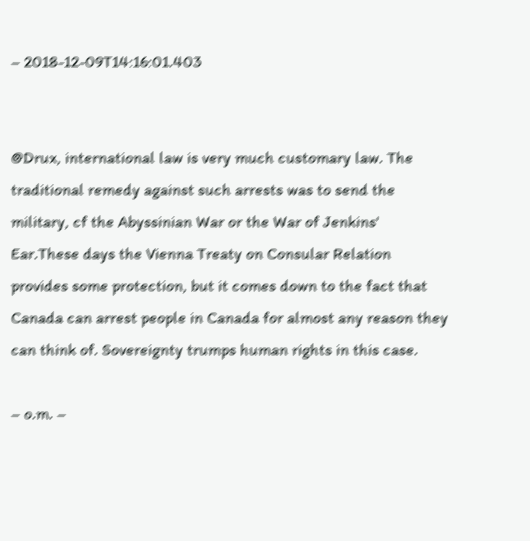– 2018-12-09T14:16:01.403


@Drux, international law is very much customary law. The traditional remedy against such arrests was to send the military, cf the Abyssinian War or the War of Jenkins' Ear.These days the Vienna Treaty on Consular Relation provides some protection, but it comes down to the fact that Canada can arrest people in Canada for almost any reason they can think of. Sovereignty trumps human rights in this case.

– o.m. –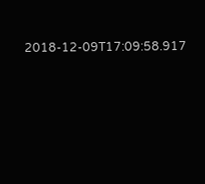2018-12-09T17:09:58.917